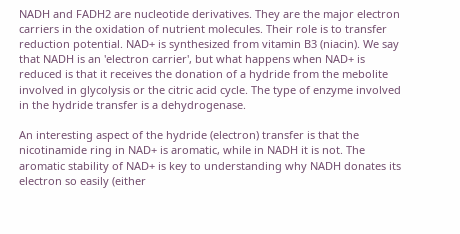NADH and FADH2 are nucleotide derivatives. They are the major electron carriers in the oxidation of nutrient molecules. Their role is to transfer reduction potential. NAD+ is synthesized from vitamin B3 (niacin). We say that NADH is an 'electron carrier', but what happens when NAD+ is reduced is that it receives the donation of a hydride from the mebolite involved in glycolysis or the citric acid cycle. The type of enzyme involved in the hydride transfer is a dehydrogenase.

An interesting aspect of the hydride (electron) transfer is that the nicotinamide ring in NAD+ is aromatic, while in NADH it is not. The aromatic stability of NAD+ is key to understanding why NADH donates its electron so easily (either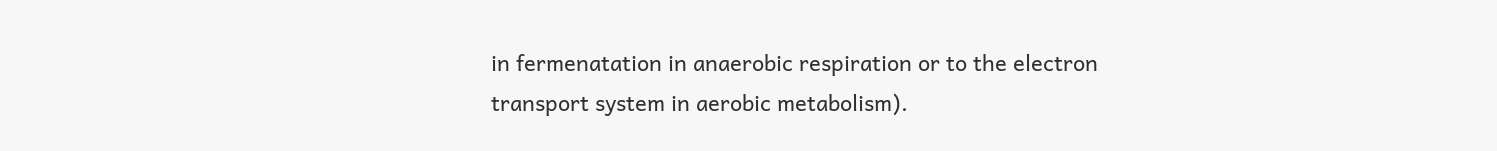in fermenatation in anaerobic respiration or to the electron transport system in aerobic metabolism).